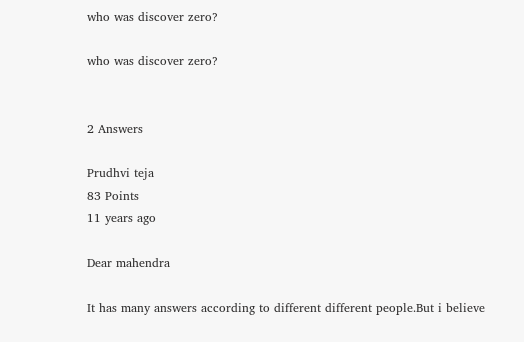who was discover zero?

who was discover zero?


2 Answers

Prudhvi teja
83 Points
11 years ago

Dear mahendra

It has many answers according to different different people.But i believe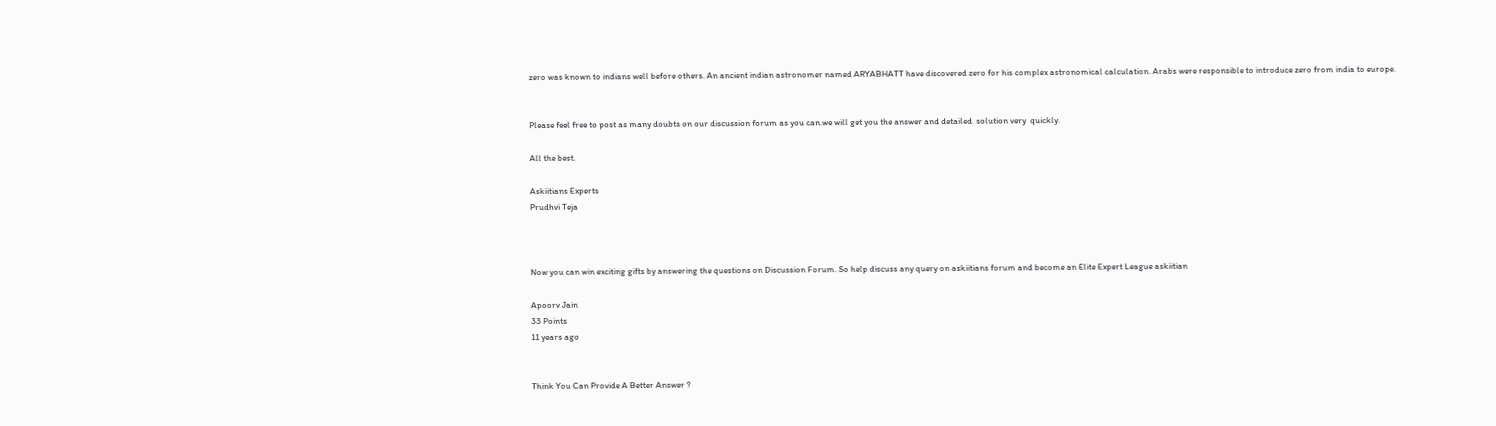zero was known to indians well before others. An ancient indian astronomer named ARYABHATT have discovered zero for his complex astronomical calculation. Arabs were responsible to introduce zero from india to europe.


Please feel free to post as many doubts on our discussion forum as you can.we will get you the answer and detailed  solution very  quickly.

All the best.

Askiitians Experts
Prudhvi Teja



Now you can win exciting gifts by answering the questions on Discussion Forum. So help discuss any query on askiitians forum and become an Elite Expert League askiitian

Apoorv Jain
33 Points
11 years ago


Think You Can Provide A Better Answer ?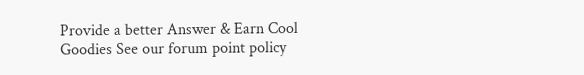Provide a better Answer & Earn Cool Goodies See our forum point policy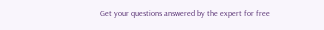Get your questions answered by the expert for free